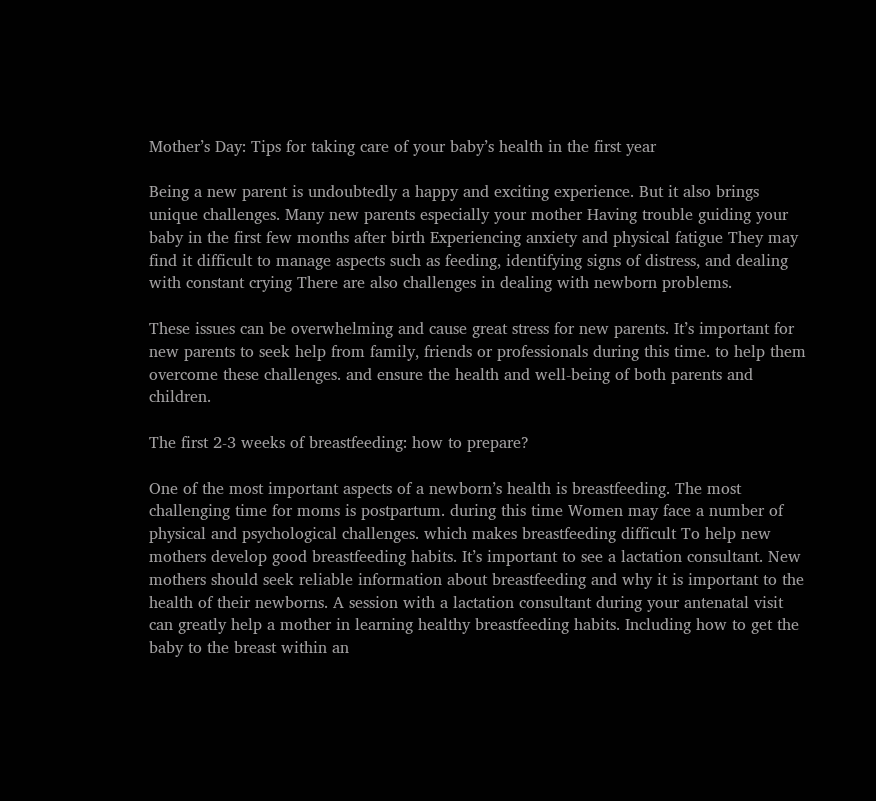Mother’s Day: Tips for taking care of your baby’s health in the first year

Being a new parent is undoubtedly a happy and exciting experience. But it also brings unique challenges. Many new parents especially your mother Having trouble guiding your baby in the first few months after birth Experiencing anxiety and physical fatigue They may find it difficult to manage aspects such as feeding, identifying signs of distress, and dealing with constant crying There are also challenges in dealing with newborn problems.

These issues can be overwhelming and cause great stress for new parents. It’s important for new parents to seek help from family, friends or professionals during this time. to help them overcome these challenges. and ensure the health and well-being of both parents and children.

The first 2-3 weeks of breastfeeding: how to prepare?

One of the most important aspects of a newborn’s health is breastfeeding. The most challenging time for moms is postpartum. during this time Women may face a number of physical and psychological challenges. which makes breastfeeding difficult To help new mothers develop good breastfeeding habits. It’s important to see a lactation consultant. New mothers should seek reliable information about breastfeeding and why it is important to the health of their newborns. A session with a lactation consultant during your antenatal visit can greatly help a mother in learning healthy breastfeeding habits. Including how to get the baby to the breast within an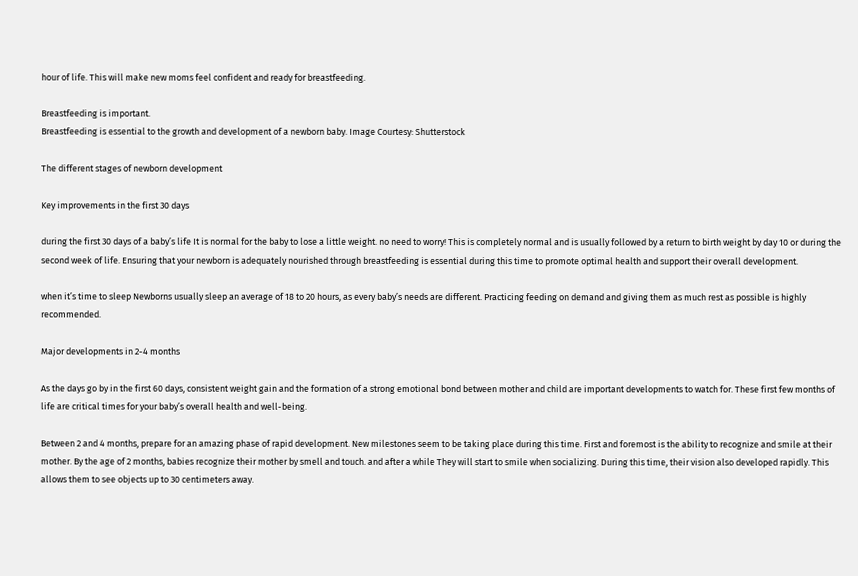hour of life. This will make new moms feel confident and ready for breastfeeding.

Breastfeeding is important.
Breastfeeding is essential to the growth and development of a newborn baby. Image Courtesy: Shutterstock

The different stages of newborn development

Key improvements in the first 30 days

during the first 30 days of a baby’s life It is normal for the baby to lose a little weight. no need to worry! This is completely normal and is usually followed by a return to birth weight by day 10 or during the second week of life. Ensuring that your newborn is adequately nourished through breastfeeding is essential during this time to promote optimal health and support their overall development.

when it’s time to sleep Newborns usually sleep an average of 18 to 20 hours, as every baby’s needs are different. Practicing feeding on demand and giving them as much rest as possible is highly recommended.

Major developments in 2-4 months

As the days go by in the first 60 days, consistent weight gain and the formation of a strong emotional bond between mother and child are important developments to watch for. These first few months of life are critical times for your baby’s overall health and well-being.

Between 2 and 4 months, prepare for an amazing phase of rapid development. New milestones seem to be taking place during this time. First and foremost is the ability to recognize and smile at their mother. By the age of 2 months, babies recognize their mother by smell and touch. and after a while They will start to smile when socializing. During this time, their vision also developed rapidly. This allows them to see objects up to 30 centimeters away.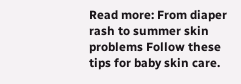Read more: From diaper rash to summer skin problems Follow these tips for baby skin care.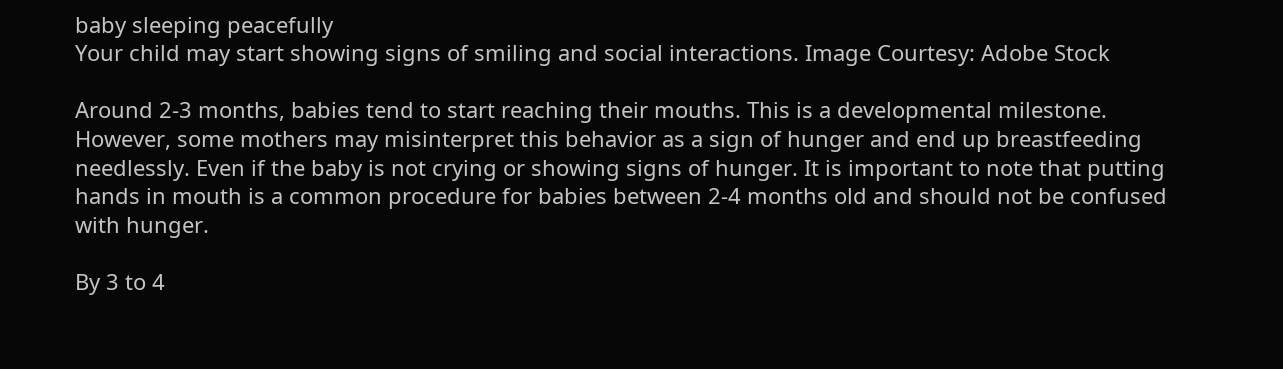baby sleeping peacefully
Your child may start showing signs of smiling and social interactions. Image Courtesy: Adobe Stock

Around 2-3 months, babies tend to start reaching their mouths. This is a developmental milestone. However, some mothers may misinterpret this behavior as a sign of hunger and end up breastfeeding needlessly. Even if the baby is not crying or showing signs of hunger. It is important to note that putting hands in mouth is a common procedure for babies between 2-4 months old and should not be confused with hunger.

By 3 to 4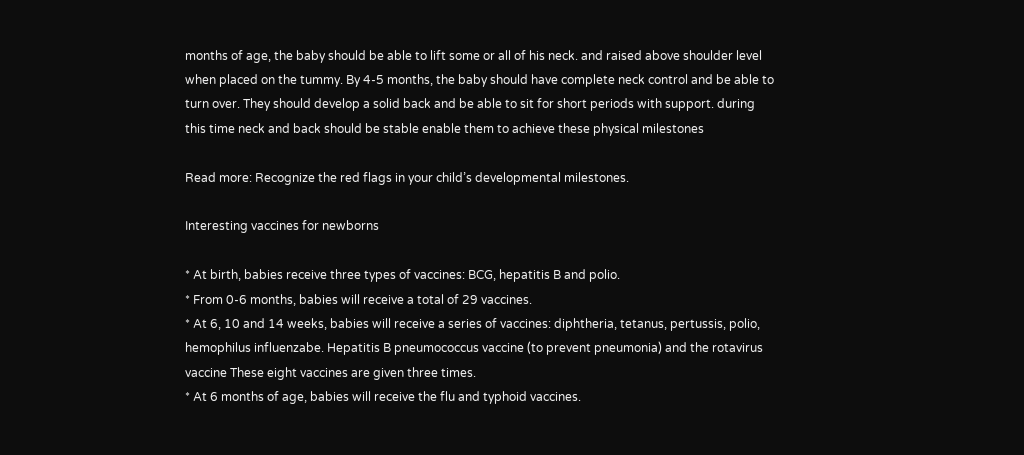months of age, the baby should be able to lift some or all of his neck. and raised above shoulder level when placed on the tummy. By 4-5 months, the baby should have complete neck control and be able to turn over. They should develop a solid back and be able to sit for short periods with support. during this time neck and back should be stable enable them to achieve these physical milestones

Read more: Recognize the red flags in your child’s developmental milestones.

Interesting vaccines for newborns

* At birth, babies receive three types of vaccines: BCG, hepatitis B and polio.
* From 0-6 months, babies will receive a total of 29 vaccines.
* At 6, 10 and 14 weeks, babies will receive a series of vaccines: diphtheria, tetanus, pertussis, polio, hemophilus influenzabe. Hepatitis B pneumococcus vaccine (to prevent pneumonia) and the rotavirus vaccine These eight vaccines are given three times.
* At 6 months of age, babies will receive the flu and typhoid vaccines.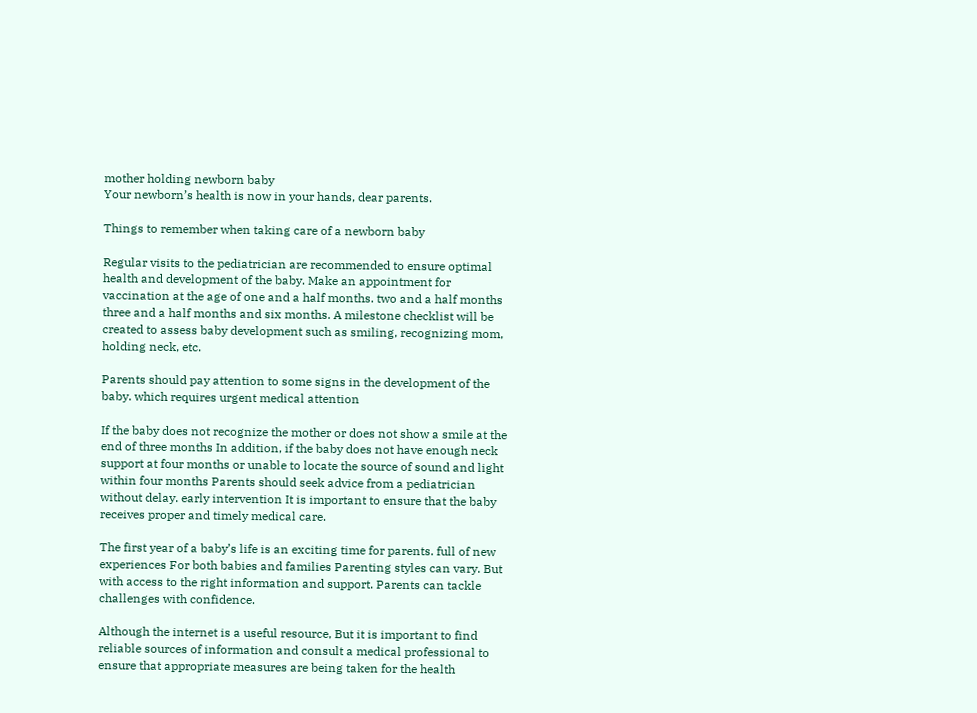mother holding newborn baby
Your newborn’s health is now in your hands, dear parents.

Things to remember when taking care of a newborn baby

Regular visits to the pediatrician are recommended to ensure optimal health and development of the baby. Make an appointment for vaccination at the age of one and a half months. two and a half months three and a half months and six months. A milestone checklist will be created to assess baby development such as smiling, recognizing mom, holding neck, etc.

Parents should pay attention to some signs in the development of the baby. which requires urgent medical attention

If the baby does not recognize the mother or does not show a smile at the end of three months In addition, if the baby does not have enough neck support at four months or unable to locate the source of sound and light within four months Parents should seek advice from a pediatrician without delay. early intervention It is important to ensure that the baby receives proper and timely medical care.

The first year of a baby’s life is an exciting time for parents. full of new experiences For both babies and families Parenting styles can vary. But with access to the right information and support. Parents can tackle challenges with confidence.

Although the internet is a useful resource, But it is important to find reliable sources of information and consult a medical professional to ensure that appropriate measures are being taken for the health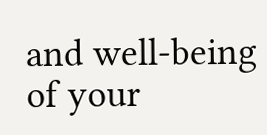and well-being of your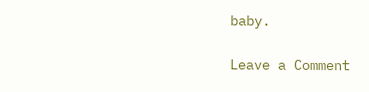baby.

Leave a Comment